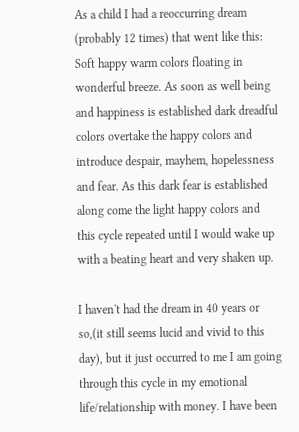As a child I had a reoccurring dream (probably 12 times) that went like this: Soft happy warm colors floating in wonderful breeze. As soon as well being and happiness is established dark dreadful colors overtake the happy colors and introduce despair, mayhem, hopelessness and fear. As this dark fear is established along come the light happy colors and this cycle repeated until I would wake up with a beating heart and very shaken up.

I haven't had the dream in 40 years or so,(it still seems lucid and vivid to this day), but it just occurred to me I am going through this cycle in my emotional life/relationship with money. I have been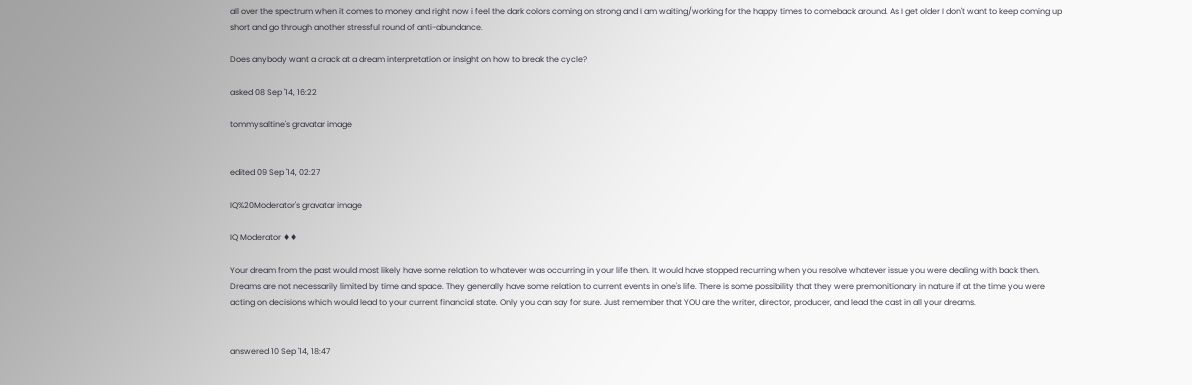all over the spectrum when it comes to money and right now i feel the dark colors coming on strong and I am waiting/working for the happy times to comeback around. As I get older I don't want to keep coming up short and go through another stressful round of anti-abundance.

Does anybody want a crack at a dream interpretation or insight on how to break the cycle?

asked 08 Sep '14, 16:22

tommysaltine's gravatar image


edited 09 Sep '14, 02:27

IQ%20Moderator's gravatar image

IQ Moderator ♦♦

Your dream from the past would most likely have some relation to whatever was occurring in your life then. It would have stopped recurring when you resolve whatever issue you were dealing with back then. Dreams are not necessarily limited by time and space. They generally have some relation to current events in one's life. There is some possibility that they were premonitionary in nature if at the time you were acting on decisions which would lead to your current financial state. Only you can say for sure. Just remember that YOU are the writer, director, producer, and lead the cast in all your dreams.


answered 10 Sep '14, 18:47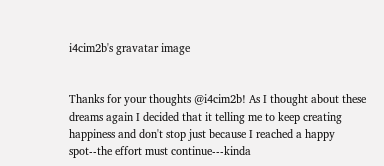i4cim2b's gravatar image


Thanks for your thoughts @i4cim2b! As I thought about these dreams again I decided that it telling me to keep creating happiness and don't stop just because I reached a happy spot--the effort must continue---kinda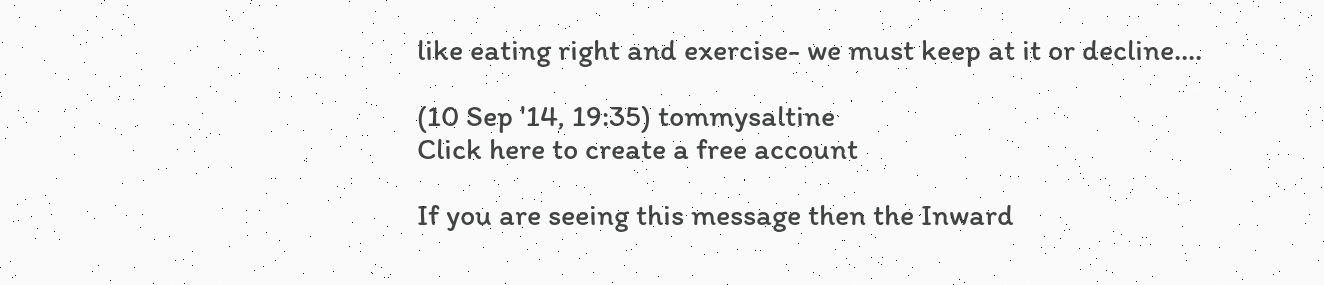like eating right and exercise- we must keep at it or decline....

(10 Sep '14, 19:35) tommysaltine
Click here to create a free account

If you are seeing this message then the Inward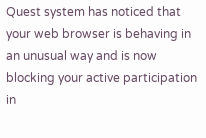Quest system has noticed that your web browser is behaving in an unusual way and is now blocking your active participation in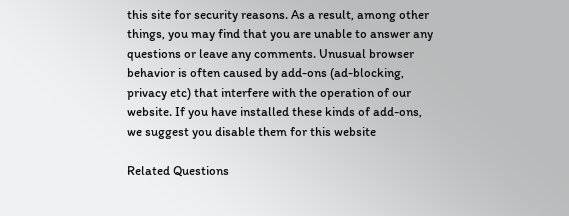this site for security reasons. As a result, among other things, you may find that you are unable to answer any questions or leave any comments. Unusual browser behavior is often caused by add-ons (ad-blocking, privacy etc) that interfere with the operation of our website. If you have installed these kinds of add-ons, we suggest you disable them for this website

Related Questions